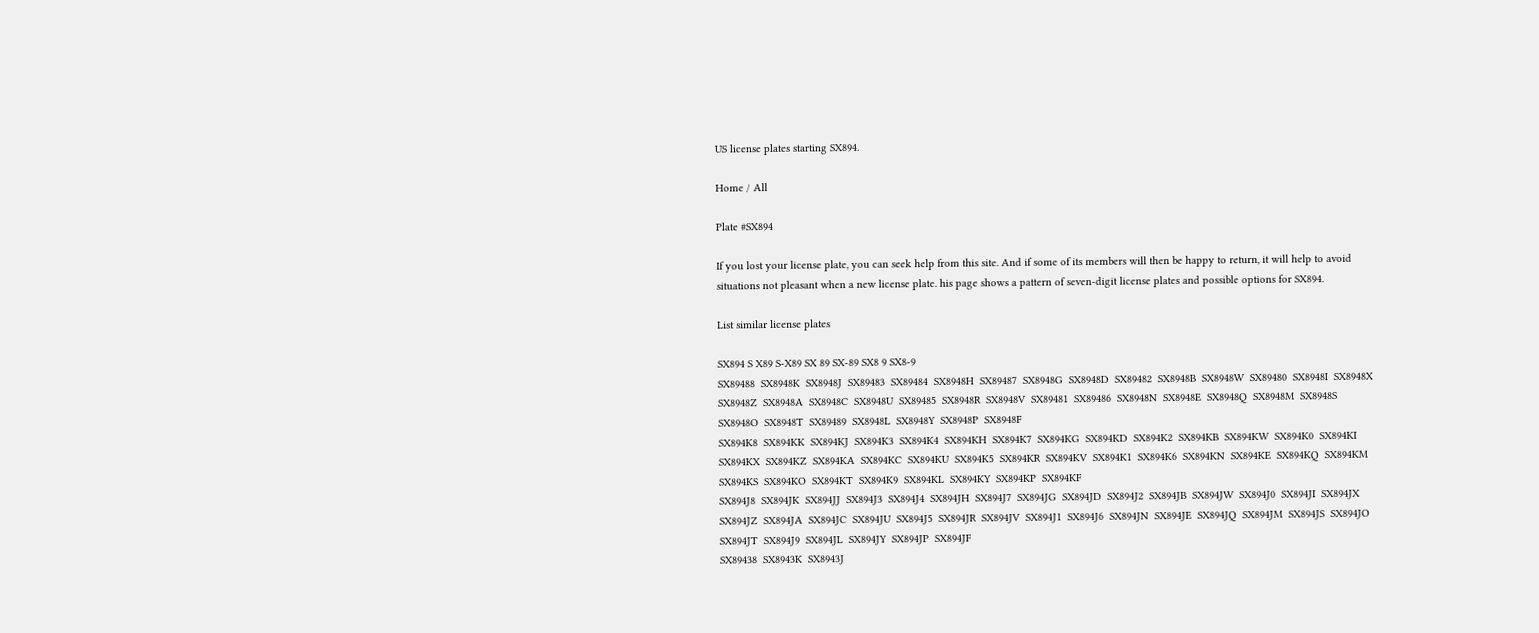US license plates starting SX894.

Home / All

Plate #SX894

If you lost your license plate, you can seek help from this site. And if some of its members will then be happy to return, it will help to avoid situations not pleasant when a new license plate. his page shows a pattern of seven-digit license plates and possible options for SX894.

List similar license plates

SX894 S X89 S-X89 SX 89 SX-89 SX8 9 SX8-9
SX89488  SX8948K  SX8948J  SX89483  SX89484  SX8948H  SX89487  SX8948G  SX8948D  SX89482  SX8948B  SX8948W  SX89480  SX8948I  SX8948X  SX8948Z  SX8948A  SX8948C  SX8948U  SX89485  SX8948R  SX8948V  SX89481  SX89486  SX8948N  SX8948E  SX8948Q  SX8948M  SX8948S  SX8948O  SX8948T  SX89489  SX8948L  SX8948Y  SX8948P  SX8948F
SX894K8  SX894KK  SX894KJ  SX894K3  SX894K4  SX894KH  SX894K7  SX894KG  SX894KD  SX894K2  SX894KB  SX894KW  SX894K0  SX894KI  SX894KX  SX894KZ  SX894KA  SX894KC  SX894KU  SX894K5  SX894KR  SX894KV  SX894K1  SX894K6  SX894KN  SX894KE  SX894KQ  SX894KM  SX894KS  SX894KO  SX894KT  SX894K9  SX894KL  SX894KY  SX894KP  SX894KF
SX894J8  SX894JK  SX894JJ  SX894J3  SX894J4  SX894JH  SX894J7  SX894JG  SX894JD  SX894J2  SX894JB  SX894JW  SX894J0  SX894JI  SX894JX  SX894JZ  SX894JA  SX894JC  SX894JU  SX894J5  SX894JR  SX894JV  SX894J1  SX894J6  SX894JN  SX894JE  SX894JQ  SX894JM  SX894JS  SX894JO  SX894JT  SX894J9  SX894JL  SX894JY  SX894JP  SX894JF
SX89438  SX8943K  SX8943J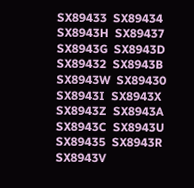SX89433  SX89434  SX8943H  SX89437  SX8943G  SX8943D  SX89432  SX8943B  SX8943W  SX89430  SX8943I  SX8943X  SX8943Z  SX8943A  SX8943C  SX8943U  SX89435  SX8943R  SX8943V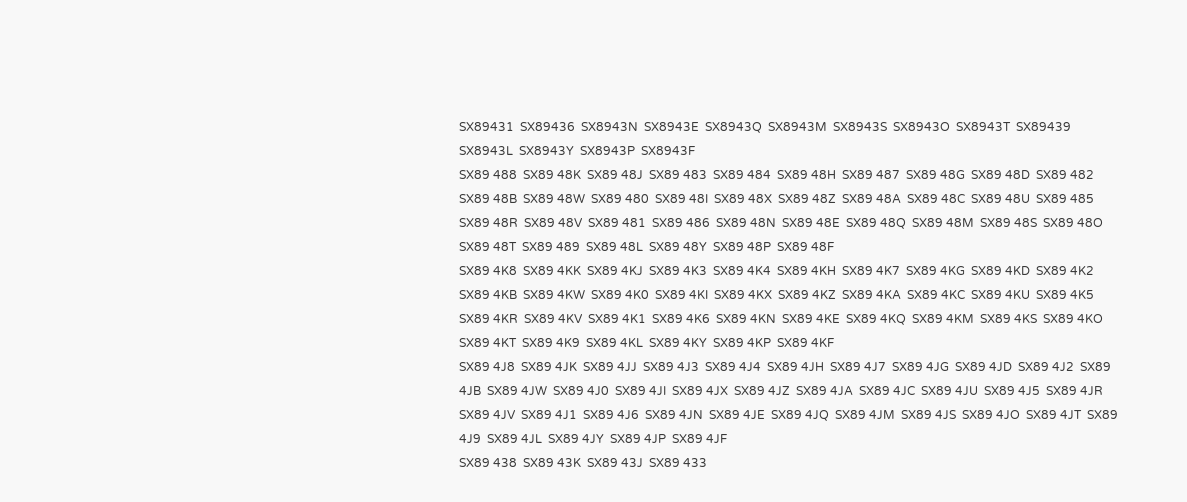SX89431  SX89436  SX8943N  SX8943E  SX8943Q  SX8943M  SX8943S  SX8943O  SX8943T  SX89439  SX8943L  SX8943Y  SX8943P  SX8943F
SX89 488  SX89 48K  SX89 48J  SX89 483  SX89 484  SX89 48H  SX89 487  SX89 48G  SX89 48D  SX89 482  SX89 48B  SX89 48W  SX89 480  SX89 48I  SX89 48X  SX89 48Z  SX89 48A  SX89 48C  SX89 48U  SX89 485  SX89 48R  SX89 48V  SX89 481  SX89 486  SX89 48N  SX89 48E  SX89 48Q  SX89 48M  SX89 48S  SX89 48O  SX89 48T  SX89 489  SX89 48L  SX89 48Y  SX89 48P  SX89 48F
SX89 4K8  SX89 4KK  SX89 4KJ  SX89 4K3  SX89 4K4  SX89 4KH  SX89 4K7  SX89 4KG  SX89 4KD  SX89 4K2  SX89 4KB  SX89 4KW  SX89 4K0  SX89 4KI  SX89 4KX  SX89 4KZ  SX89 4KA  SX89 4KC  SX89 4KU  SX89 4K5  SX89 4KR  SX89 4KV  SX89 4K1  SX89 4K6  SX89 4KN  SX89 4KE  SX89 4KQ  SX89 4KM  SX89 4KS  SX89 4KO  SX89 4KT  SX89 4K9  SX89 4KL  SX89 4KY  SX89 4KP  SX89 4KF
SX89 4J8  SX89 4JK  SX89 4JJ  SX89 4J3  SX89 4J4  SX89 4JH  SX89 4J7  SX89 4JG  SX89 4JD  SX89 4J2  SX89 4JB  SX89 4JW  SX89 4J0  SX89 4JI  SX89 4JX  SX89 4JZ  SX89 4JA  SX89 4JC  SX89 4JU  SX89 4J5  SX89 4JR  SX89 4JV  SX89 4J1  SX89 4J6  SX89 4JN  SX89 4JE  SX89 4JQ  SX89 4JM  SX89 4JS  SX89 4JO  SX89 4JT  SX89 4J9  SX89 4JL  SX89 4JY  SX89 4JP  SX89 4JF
SX89 438  SX89 43K  SX89 43J  SX89 433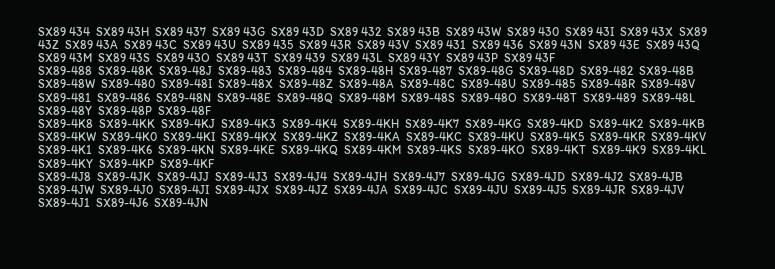SX89 434  SX89 43H  SX89 437  SX89 43G  SX89 43D  SX89 432  SX89 43B  SX89 43W  SX89 430  SX89 43I  SX89 43X  SX89 43Z  SX89 43A  SX89 43C  SX89 43U  SX89 435  SX89 43R  SX89 43V  SX89 431  SX89 436  SX89 43N  SX89 43E  SX89 43Q  SX89 43M  SX89 43S  SX89 43O  SX89 43T  SX89 439  SX89 43L  SX89 43Y  SX89 43P  SX89 43F
SX89-488  SX89-48K  SX89-48J  SX89-483  SX89-484  SX89-48H  SX89-487  SX89-48G  SX89-48D  SX89-482  SX89-48B  SX89-48W  SX89-480  SX89-48I  SX89-48X  SX89-48Z  SX89-48A  SX89-48C  SX89-48U  SX89-485  SX89-48R  SX89-48V  SX89-481  SX89-486  SX89-48N  SX89-48E  SX89-48Q  SX89-48M  SX89-48S  SX89-48O  SX89-48T  SX89-489  SX89-48L  SX89-48Y  SX89-48P  SX89-48F
SX89-4K8  SX89-4KK  SX89-4KJ  SX89-4K3  SX89-4K4  SX89-4KH  SX89-4K7  SX89-4KG  SX89-4KD  SX89-4K2  SX89-4KB  SX89-4KW  SX89-4K0  SX89-4KI  SX89-4KX  SX89-4KZ  SX89-4KA  SX89-4KC  SX89-4KU  SX89-4K5  SX89-4KR  SX89-4KV  SX89-4K1  SX89-4K6  SX89-4KN  SX89-4KE  SX89-4KQ  SX89-4KM  SX89-4KS  SX89-4KO  SX89-4KT  SX89-4K9  SX89-4KL  SX89-4KY  SX89-4KP  SX89-4KF
SX89-4J8  SX89-4JK  SX89-4JJ  SX89-4J3  SX89-4J4  SX89-4JH  SX89-4J7  SX89-4JG  SX89-4JD  SX89-4J2  SX89-4JB  SX89-4JW  SX89-4J0  SX89-4JI  SX89-4JX  SX89-4JZ  SX89-4JA  SX89-4JC  SX89-4JU  SX89-4J5  SX89-4JR  SX89-4JV  SX89-4J1  SX89-4J6  SX89-4JN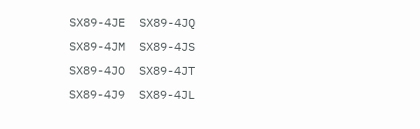SX89-4JE  SX89-4JQ  SX89-4JM  SX89-4JS  SX89-4JO  SX89-4JT  SX89-4J9  SX89-4JL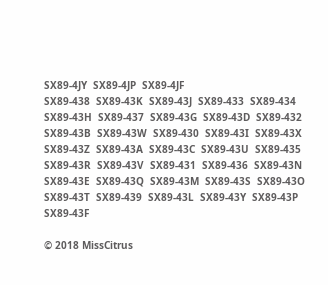SX89-4JY  SX89-4JP  SX89-4JF
SX89-438  SX89-43K  SX89-43J  SX89-433  SX89-434  SX89-43H  SX89-437  SX89-43G  SX89-43D  SX89-432  SX89-43B  SX89-43W  SX89-430  SX89-43I  SX89-43X  SX89-43Z  SX89-43A  SX89-43C  SX89-43U  SX89-435  SX89-43R  SX89-43V  SX89-431  SX89-436  SX89-43N  SX89-43E  SX89-43Q  SX89-43M  SX89-43S  SX89-43O  SX89-43T  SX89-439  SX89-43L  SX89-43Y  SX89-43P  SX89-43F

© 2018 MissCitrus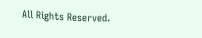All Rights Reserved.